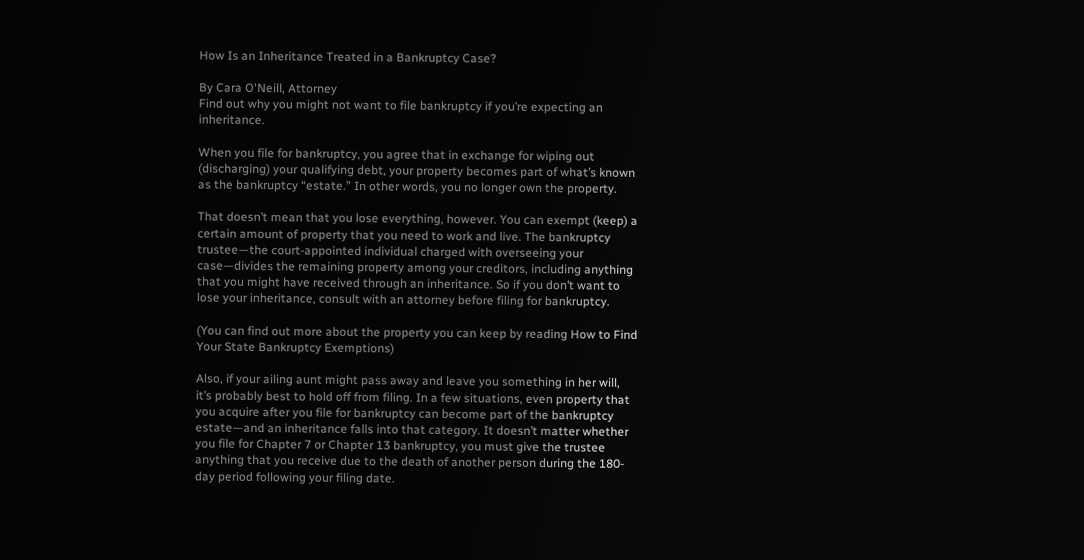How Is an Inheritance Treated in a Bankruptcy Case?

By Cara O'Neill, Attorney
Find out why you might not want to file bankruptcy if you’re expecting an inheritance.

When you file for bankruptcy, you agree that in exchange for wiping out (discharging) your qualifying debt, your property becomes part of what’s known as the bankruptcy “estate.” In other words, you no longer own the property.

That doesn’t mean that you lose everything, however. You can exempt (keep) a certain amount of property that you need to work and live. The bankruptcy trustee—the court-appointed individual charged with overseeing your case—divides the remaining property among your creditors, including anything that you might have received through an inheritance. So if you don’t want to lose your inheritance, consult with an attorney before filing for bankruptcy.

(You can find out more about the property you can keep by reading How to Find Your State Bankruptcy Exemptions)

Also, if your ailing aunt might pass away and leave you something in her will, it’s probably best to hold off from filing. In a few situations, even property that you acquire after you file for bankruptcy can become part of the bankruptcy estate—and an inheritance falls into that category. It doesn’t matter whether you file for Chapter 7 or Chapter 13 bankruptcy, you must give the trustee anything that you receive due to the death of another person during the 180-day period following your filing date.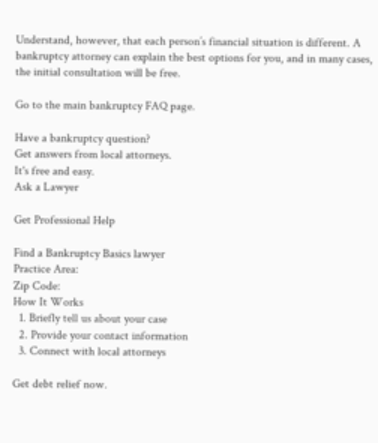Understand, however, that each person’s financial situation is different. A bankruptcy attorney can explain the best options for you, and in many cases, the initial consultation will be free.

Go to the main bankruptcy FAQ page.

Have a bankruptcy question?
Get answers from local attorneys.
It's free and easy.
Ask a Lawyer

Get Professional Help

Find a Bankruptcy Basics lawyer
Practice Area:
Zip Code:
How It Works
  1. Briefly tell us about your case
  2. Provide your contact information
  3. Connect with local attorneys

Get debt relief now.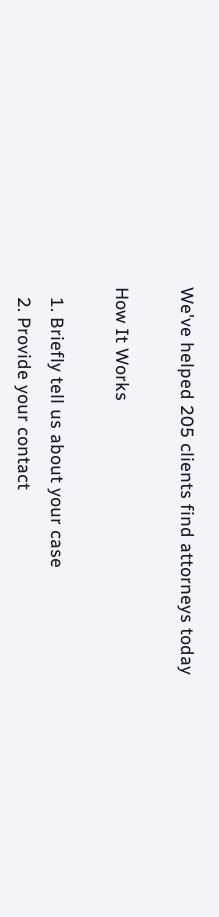We've helped 205 clients find attorneys today

How It Works

  1. Briefly tell us about your case
  2. Provide your contact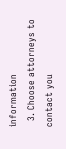information
  3. Choose attorneys to contact you